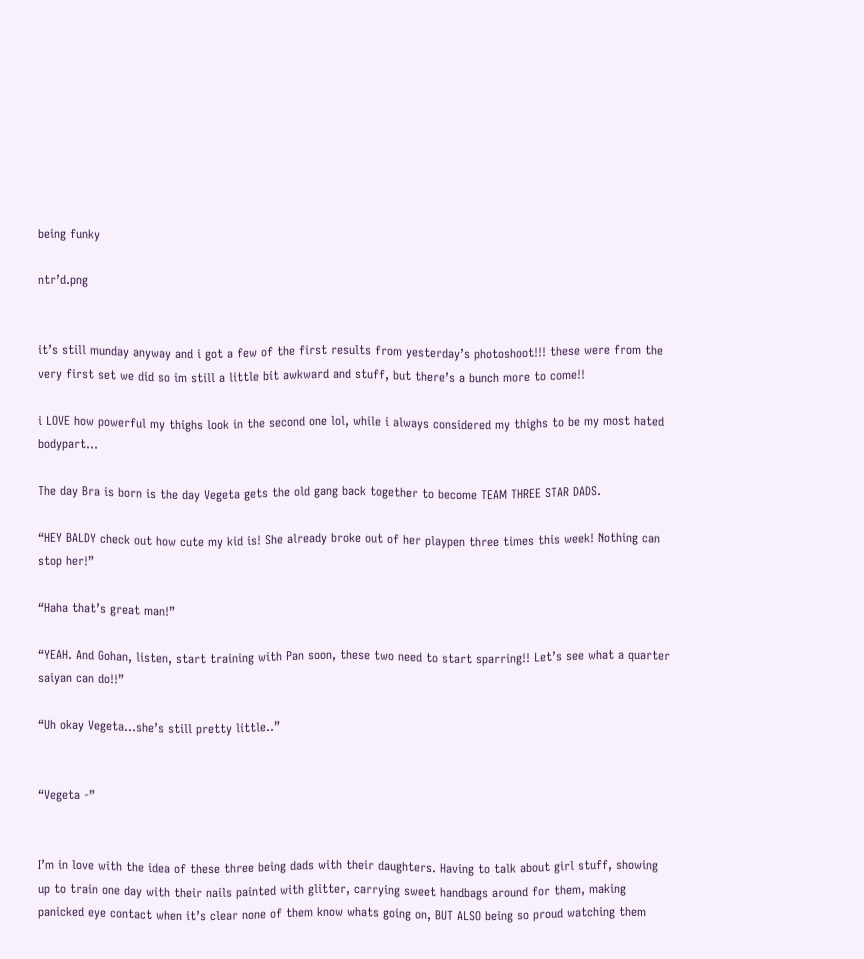being funky

ntr’d.png


it’s still munday anyway and i got a few of the first results from yesterday’s photoshoot!!! these were from the very first set we did so im still a little bit awkward and stuff, but there’s a bunch more to come!!

i LOVE how powerful my thighs look in the second one lol, while i always considered my thighs to be my most hated bodypart…

The day Bra is born is the day Vegeta gets the old gang back together to become TEAM THREE STAR DADS.

“HEY BALDY check out how cute my kid is! She already broke out of her playpen three times this week! Nothing can stop her!”

“Haha that’s great man!”

“YEAH. And Gohan, listen, start training with Pan soon, these two need to start sparring!! Let’s see what a quarter saiyan can do!!”

“Uh okay Vegeta…she’s still pretty little..”


“Vegeta -”


I’m in love with the idea of these three being dads with their daughters. Having to talk about girl stuff, showing up to train one day with their nails painted with glitter, carrying sweet handbags around for them, making panicked eye contact when it’s clear none of them know whats going on, BUT ALSO being so proud watching them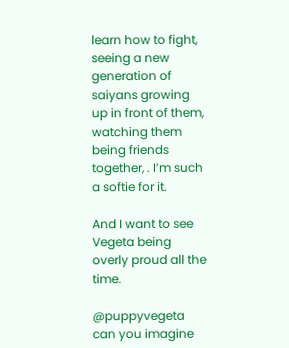learn how to fight, seeing a new generation of saiyans growing up in front of them, watching them being friends together, . I’m such a softie for it.

And I want to see Vegeta being overly proud all the time.

@puppyvegeta can you imagine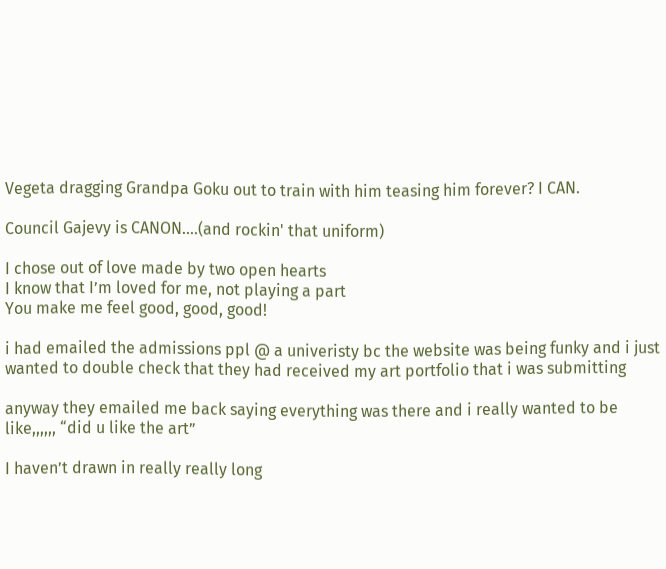Vegeta dragging Grandpa Goku out to train with him teasing him forever? I CAN.

Council Gajevy is CANON....(and rockin' that uniform)

I chose out of love made by two open hearts
I know that I’m loved for me, not playing a part
You make me feel good, good, good!

i had emailed the admissions ppl @ a univeristy bc the website was being funky and i just wanted to double check that they had received my art portfolio that i was submitting

anyway they emailed me back saying everything was there and i really wanted to be like,,,,,, “did u like the art”

I haven’t drawn in really really long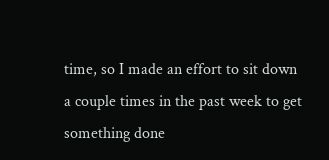time, so I made an effort to sit down a couple times in the past week to get something done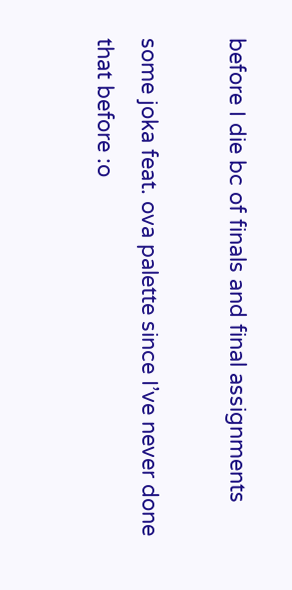before I die bc of finals and final assignments

some joka feat. ova palette since I’ve never done that before :o